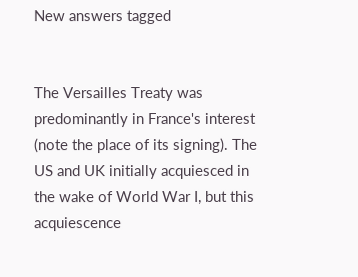New answers tagged


The Versailles Treaty was predominantly in France's interest (note the place of its signing). The US and UK initially acquiesced in the wake of World War I, but this acquiescence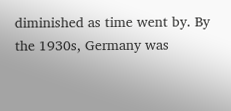diminished as time went by. By the 1930s, Germany was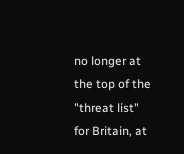no longer at the top of the "threat list" for Britain, at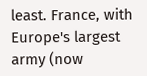least. France, with Europe's largest army (now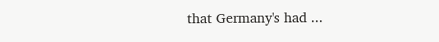that Germany's had ...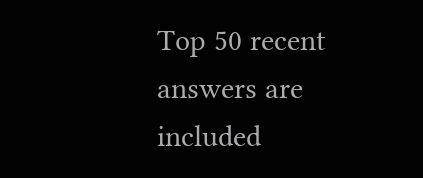Top 50 recent answers are included